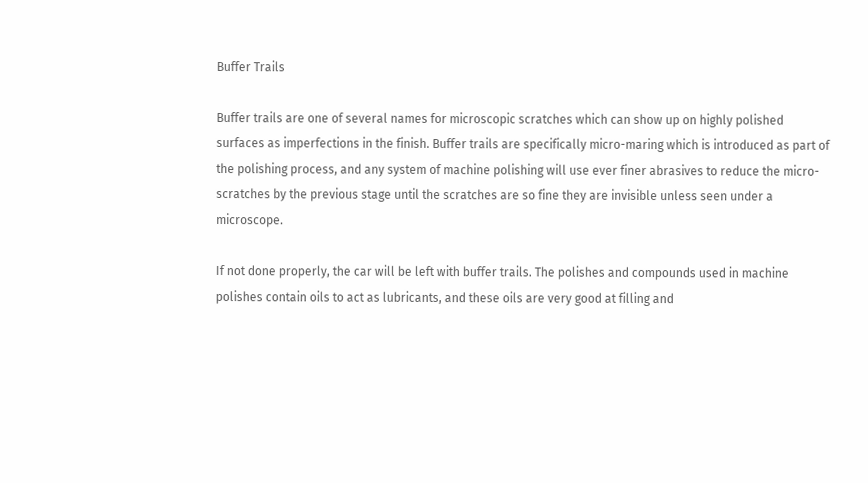Buffer Trails

Buffer trails are one of several names for microscopic scratches which can show up on highly polished surfaces as imperfections in the finish. Buffer trails are specifically micro-maring which is introduced as part of the polishing process, and any system of machine polishing will use ever finer abrasives to reduce the micro-scratches by the previous stage until the scratches are so fine they are invisible unless seen under a microscope.

If not done properly, the car will be left with buffer trails. The polishes and compounds used in machine polishes contain oils to act as lubricants, and these oils are very good at filling and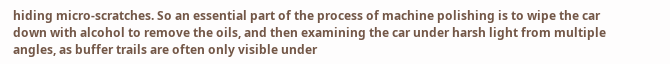hiding micro-scratches. So an essential part of the process of machine polishing is to wipe the car down with alcohol to remove the oils, and then examining the car under harsh light from multiple angles, as buffer trails are often only visible under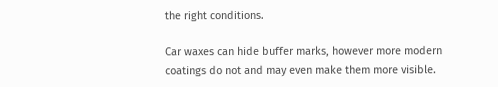the right conditions.

Car waxes can hide buffer marks, however more modern coatings do not and may even make them more visible.